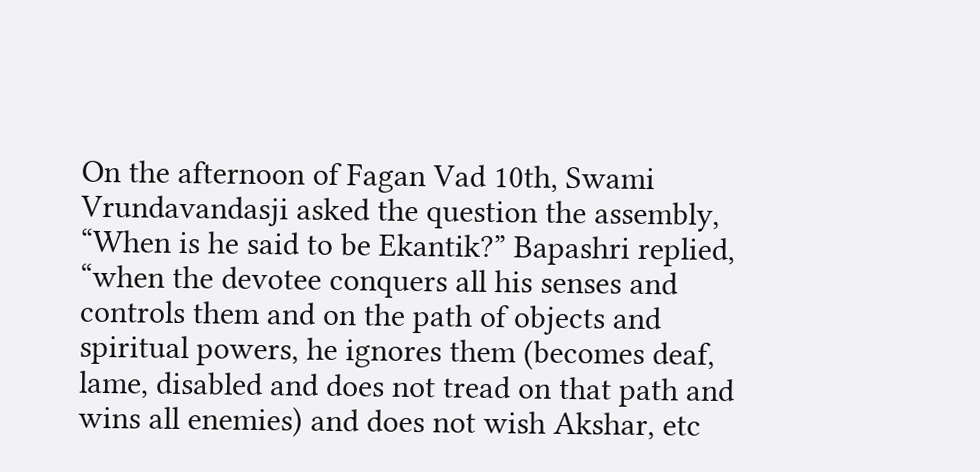On the afternoon of Fagan Vad 10th, Swami Vrundavandasji asked the question the assembly, “When is he said to be Ekantik?” Bapashri replied, “when the devotee conquers all his senses and controls them and on the path of objects and spiritual powers, he ignores them (becomes deaf, lame, disabled and does not tread on that path and wins all enemies) and does not wish Akshar, etc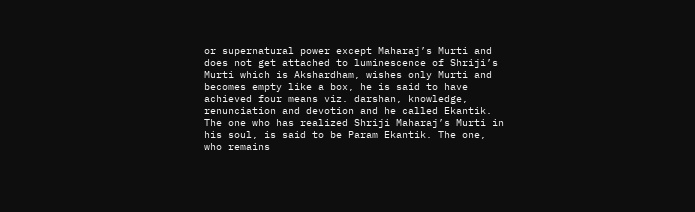or supernatural power except Maharaj’s Murti and does not get attached to luminescence of Shriji’s Murti which is Akshardham, wishes only Murti and becomes empty like a box, he is said to have achieved four means viz. darshan, knowledge, renunciation and devotion and he called Ekantik. The one who has realized Shriji Maharaj’s Murti in his soul, is said to be Param Ekantik. The one, who remains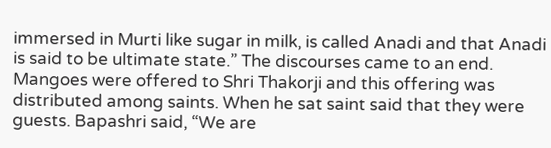immersed in Murti like sugar in milk, is called Anadi and that Anadi is said to be ultimate state.” The discourses came to an end. Mangoes were offered to Shri Thakorji and this offering was distributed among saints. When he sat saint said that they were guests. Bapashri said, “We are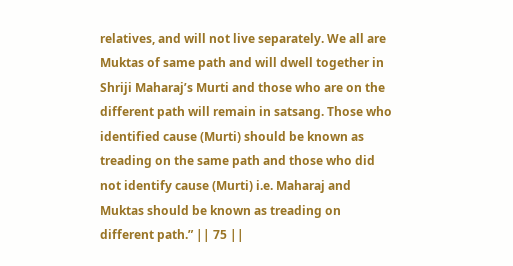relatives, and will not live separately. We all are Muktas of same path and will dwell together in Shriji Maharaj’s Murti and those who are on the different path will remain in satsang. Those who identified cause (Murti) should be known as treading on the same path and those who did not identify cause (Murti) i.e. Maharaj and Muktas should be known as treading on different path.” || 75 ||